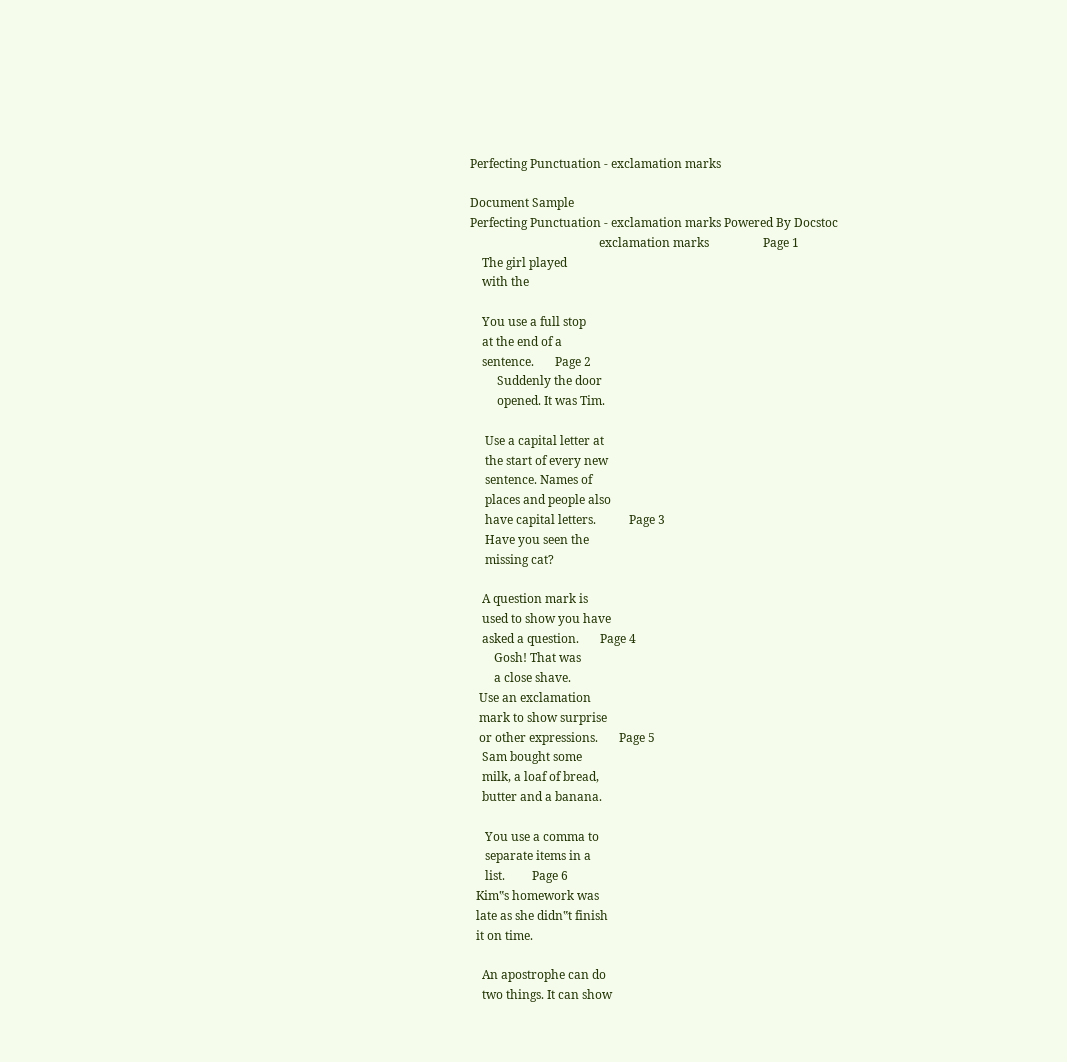Perfecting Punctuation - exclamation marks

Document Sample
Perfecting Punctuation - exclamation marks Powered By Docstoc
                                           exclamation marks                  Page 1
    The girl played
    with the

    You use a full stop
    at the end of a
    sentence.       Page 2
         Suddenly the door
         opened. It was Tim.

     Use a capital letter at
     the start of every new
     sentence. Names of
     places and people also
     have capital letters.           Page 3
     Have you seen the
     missing cat?

    A question mark is
    used to show you have
    asked a question.       Page 4
        Gosh! That was
        a close shave.
   Use an exclamation
   mark to show surprise
   or other expressions.       Page 5
    Sam bought some
    milk, a loaf of bread,
    butter and a banana.

     You use a comma to
     separate items in a
     list.         Page 6
  Kim‟s homework was
  late as she didn‟t finish
  it on time.

    An apostrophe can do
    two things. It can show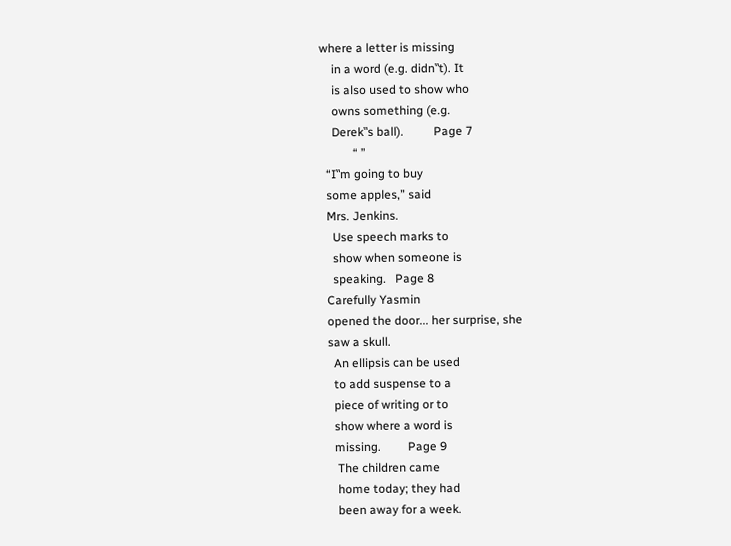where a letter is missing
    in a word (e.g. didn‟t). It
    is also used to show who
    owns something (e.g.
    Derek‟s ball).          Page 7
           “ ”
  “I‟m going to buy
  some apples,” said
  Mrs. Jenkins.
    Use speech marks to
    show when someone is
    speaking.   Page 8
  Carefully Yasmin
  opened the door... her surprise, she
  saw a skull.
    An ellipsis can be used
    to add suspense to a
    piece of writing or to
    show where a word is
    missing.         Page 9
     The children came
     home today; they had
     been away for a week.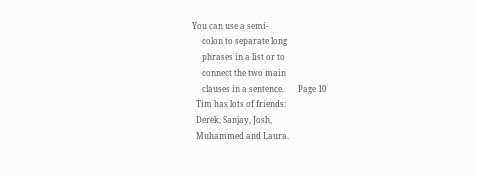You can use a semi-
     colon to separate long
     phrases in a list or to
     connect the two main
     clauses in a sentence.       Page 10
  Tim has lots of friends:
  Derek, Sanjay, Josh,
  Muhammed and Laura.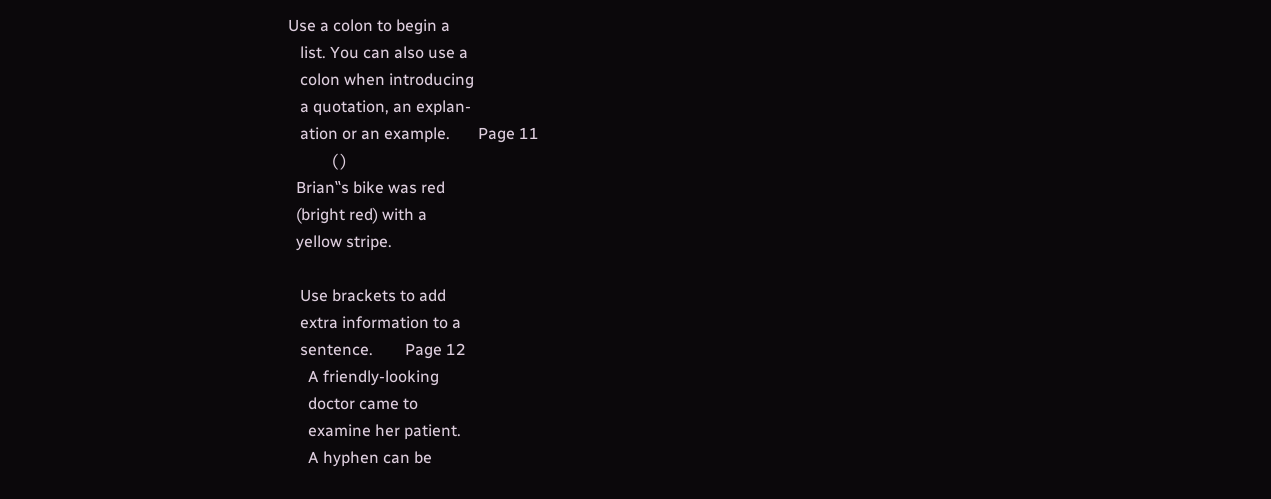Use a colon to begin a
   list. You can also use a
   colon when introducing
   a quotation, an explan-
   ation or an example.       Page 11
           ( )
  Brian‟s bike was red
  (bright red) with a
  yellow stripe.

   Use brackets to add
   extra information to a
   sentence.        Page 12
     A friendly-looking
     doctor came to
     examine her patient.
     A hyphen can be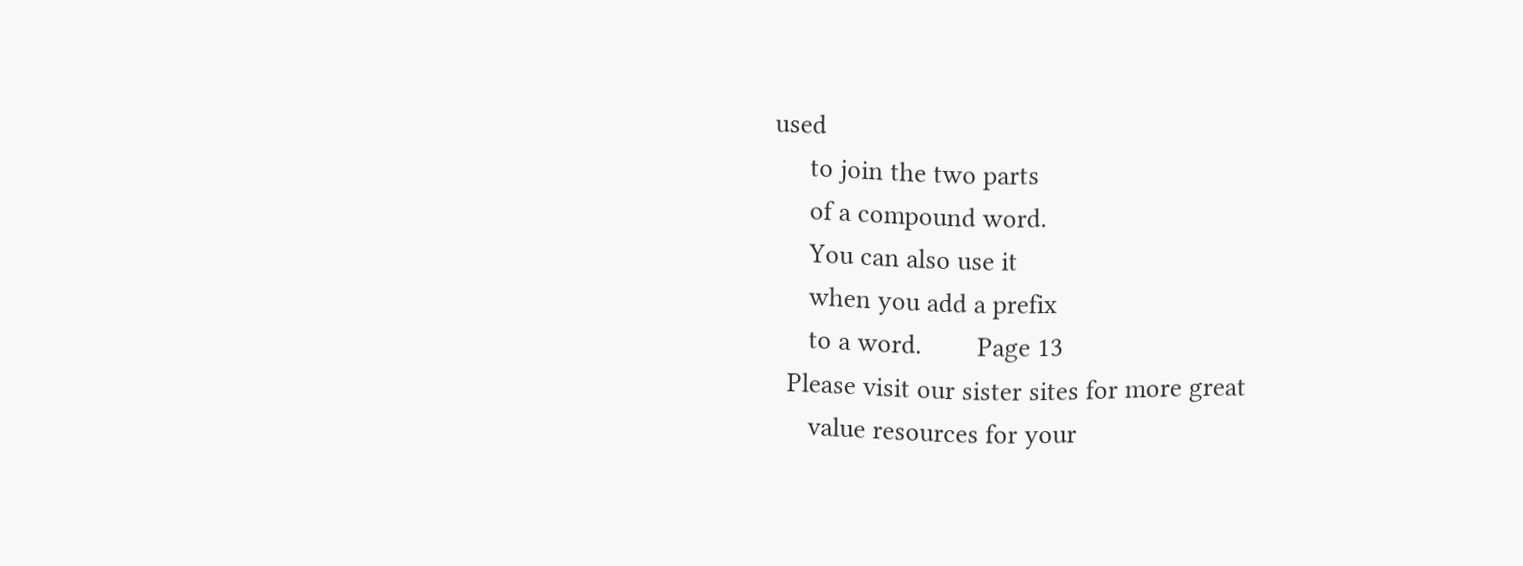used
     to join the two parts
     of a compound word.
     You can also use it
     when you add a prefix
     to a word.        Page 13
  Please visit our sister sites for more great
     value resources for your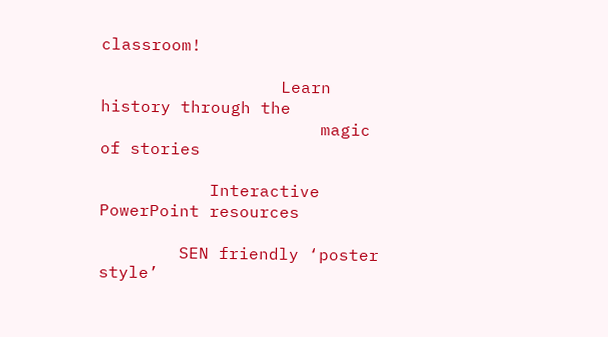classroom!

                  Learn history through the
                      magic of stories

           Interactive PowerPoint resources

        SEN friendly ‘poster style’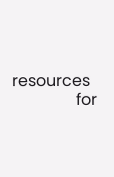resources
                for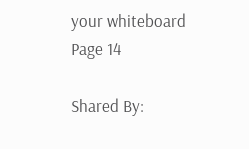your whiteboard                            Page 14

Shared By: